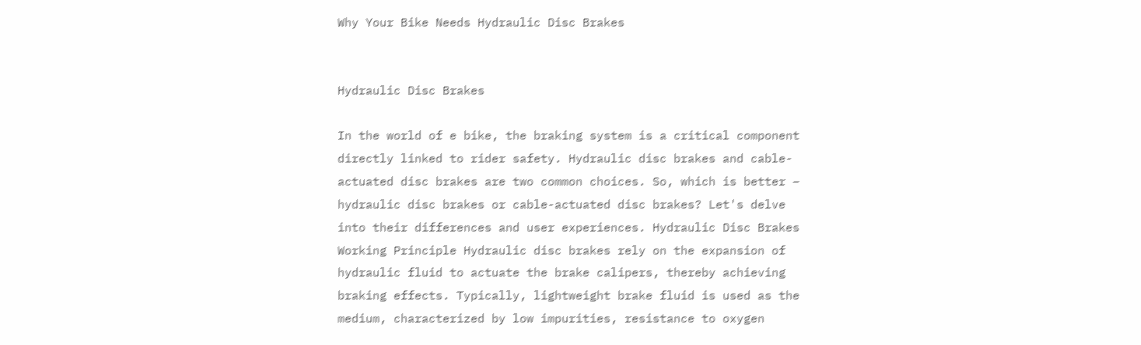Why Your Bike Needs Hydraulic Disc Brakes


Hydraulic Disc Brakes

In the world of e bike, the braking system is a critical component directly linked to rider safety. Hydraulic disc brakes and cable-actuated disc brakes are two common choices. So, which is better – hydraulic disc brakes or cable-actuated disc brakes? Let's delve into their differences and user experiences. Hydraulic Disc Brakes Working Principle Hydraulic disc brakes rely on the expansion of hydraulic fluid to actuate the brake calipers, thereby achieving braking effects. Typically, lightweight brake fluid is used as the medium, characterized by low impurities, resistance to oxygen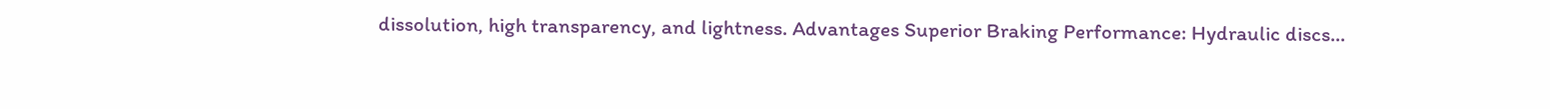dissolution, high transparency, and lightness. Advantages Superior Braking Performance: Hydraulic discs...